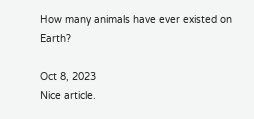How many animals have ever existed on Earth?

Oct 8, 2023
Nice article.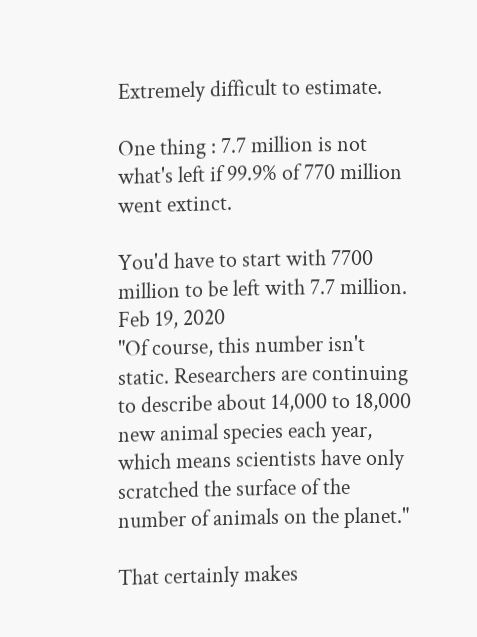Extremely difficult to estimate.

One thing : 7.7 million is not what's left if 99.9% of 770 million went extinct.

You'd have to start with 7700 million to be left with 7.7 million.
Feb 19, 2020
"Of course, this number isn't static. Researchers are continuing to describe about 14,000 to 18,000 new animal species each year, which means scientists have only scratched the surface of the number of animals on the planet."

That certainly makes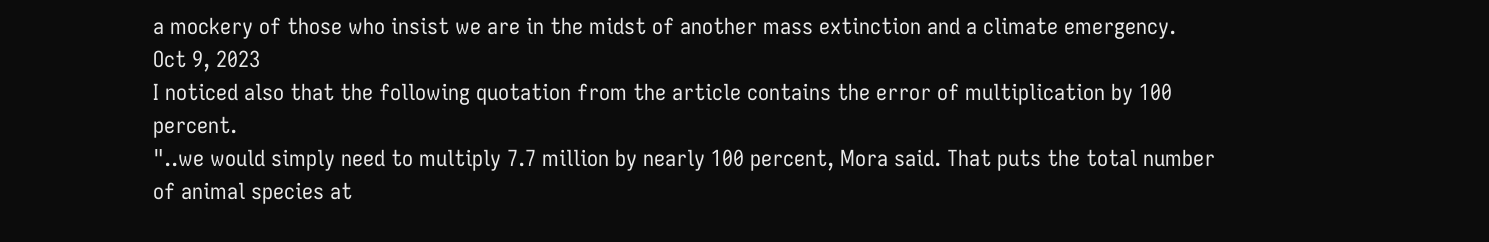a mockery of those who insist we are in the midst of another mass extinction and a climate emergency.
Oct 9, 2023
I noticed also that the following quotation from the article contains the error of multiplication by 100 percent.
"..we would simply need to multiply 7.7 million by nearly 100 percent, Mora said. That puts the total number of animal species at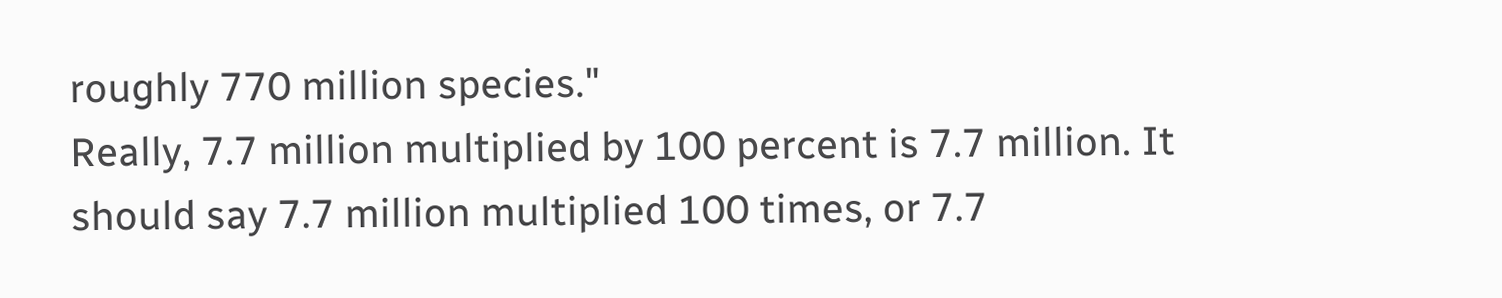roughly 770 million species."
Really, 7.7 million multiplied by 100 percent is 7.7 million. It should say 7.7 million multiplied 100 times, or 7.7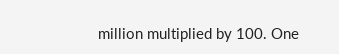million multiplied by 100. One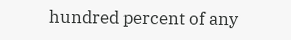hundred percent of any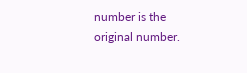number is the original number.